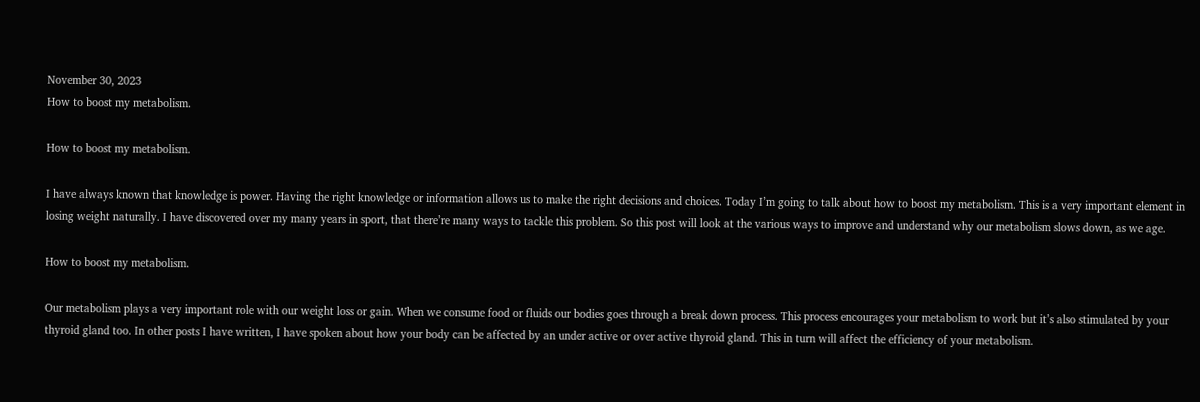November 30, 2023
How to boost my metabolism.

How to boost my metabolism.

I have always known that knowledge is power. Having the right knowledge or information allows us to make the right decisions and choices. Today I’m going to talk about how to boost my metabolism. This is a very important element in losing weight naturally. I have discovered over my many years in sport, that there’re many ways to tackle this problem. So this post will look at the various ways to improve and understand why our metabolism slows down, as we age.

How to boost my metabolism.

Our metabolism plays a very important role with our weight loss or gain. When we consume food or fluids our bodies goes through a break down process. This process encourages your metabolism to work but it’s also stimulated by your thyroid gland too. In other posts I have written, I have spoken about how your body can be affected by an under active or over active thyroid gland. This in turn will affect the efficiency of your metabolism.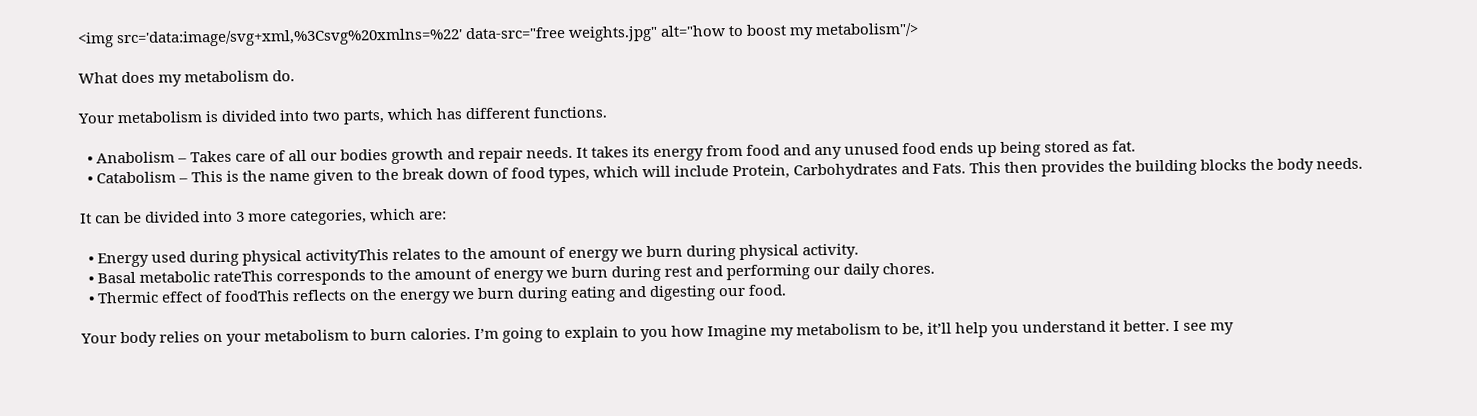<img src='data:image/svg+xml,%3Csvg%20xmlns=%22' data-src="free weights.jpg" alt="how to boost my metabolism"/>

What does my metabolism do.

Your metabolism is divided into two parts, which has different functions.

  • Anabolism – Takes care of all our bodies growth and repair needs. It takes its energy from food and any unused food ends up being stored as fat.
  • Catabolism – This is the name given to the break down of food types, which will include Protein, Carbohydrates and Fats. This then provides the building blocks the body needs.

It can be divided into 3 more categories, which are:

  • Energy used during physical activityThis relates to the amount of energy we burn during physical activity.
  • Basal metabolic rateThis corresponds to the amount of energy we burn during rest and performing our daily chores.
  • Thermic effect of foodThis reflects on the energy we burn during eating and digesting our food.

Your body relies on your metabolism to burn calories. I’m going to explain to you how Imagine my metabolism to be, it’ll help you understand it better. I see my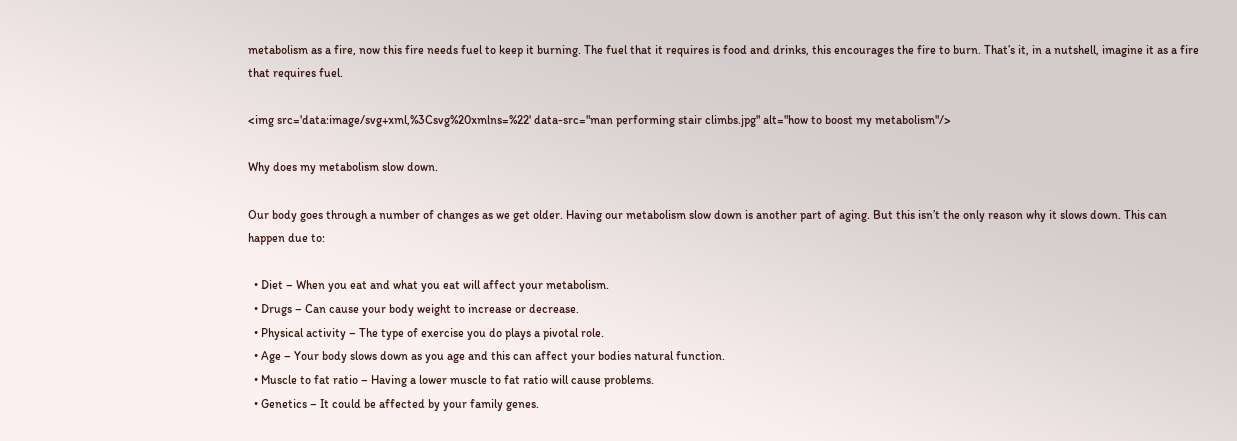metabolism as a fire, now this fire needs fuel to keep it burning. The fuel that it requires is food and drinks, this encourages the fire to burn. That’s it, in a nutshell, imagine it as a fire that requires fuel.

<img src='data:image/svg+xml,%3Csvg%20xmlns=%22' data-src="man performing stair climbs.jpg" alt="how to boost my metabolism"/>

Why does my metabolism slow down.

Our body goes through a number of changes as we get older. Having our metabolism slow down is another part of aging. But this isn’t the only reason why it slows down. This can happen due to:

  • Diet – When you eat and what you eat will affect your metabolism.
  • Drugs – Can cause your body weight to increase or decrease.
  • Physical activity – The type of exercise you do plays a pivotal role.
  • Age – Your body slows down as you age and this can affect your bodies natural function.
  • Muscle to fat ratio – Having a lower muscle to fat ratio will cause problems.
  • Genetics – It could be affected by your family genes.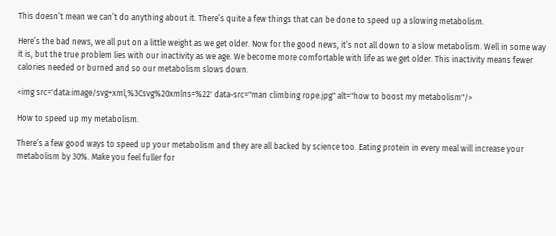This doesn’t mean we can’t do anything about it. There’s quite a few things that can be done to speed up a slowing metabolism.

Here’s the bad news, we all put on a little weight as we get older. Now for the good news, it’s not all down to a slow metabolism. Well in some way it is, but the true problem lies with our inactivity as we age. We become more comfortable with life as we get older. This inactivity means fewer calories needed or burned and so our metabolism slows down.

<img src='data:image/svg+xml,%3Csvg%20xmlns=%22' data-src="man climbing rope.jpg" alt="how to boost my metabolism"/>

How to speed up my metabolism.

There’s a few good ways to speed up your metabolism and they are all backed by science too. Eating protein in every meal will increase your metabolism by 30%. Make you feel fuller for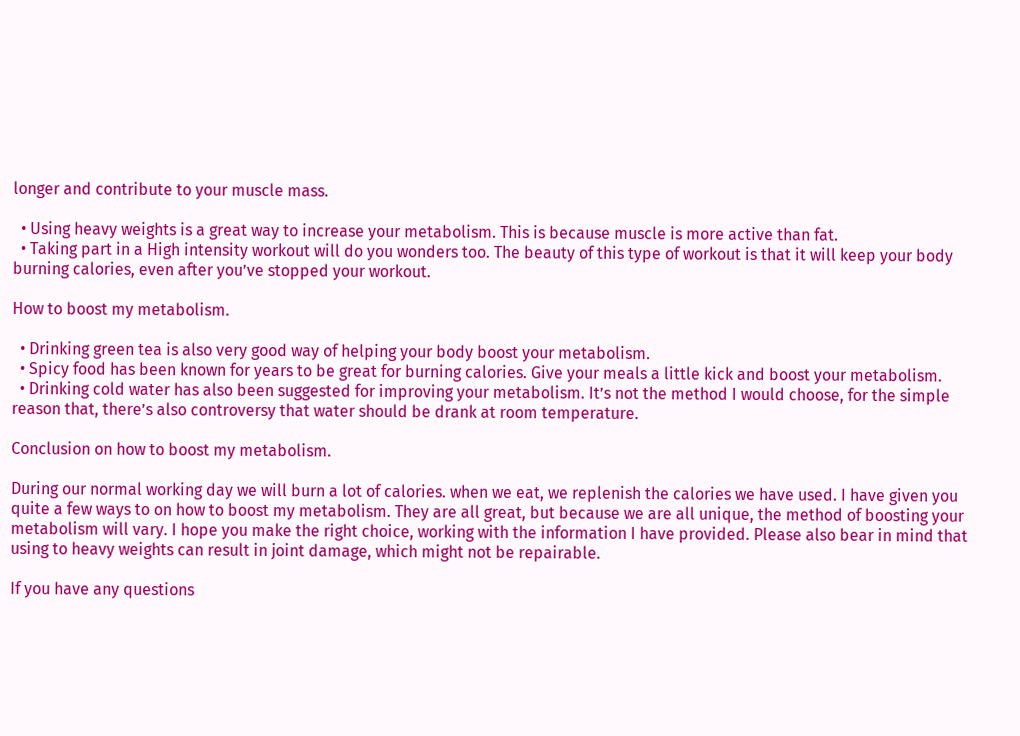longer and contribute to your muscle mass.

  • Using heavy weights is a great way to increase your metabolism. This is because muscle is more active than fat.
  • Taking part in a High intensity workout will do you wonders too. The beauty of this type of workout is that it will keep your body burning calories, even after you’ve stopped your workout.

How to boost my metabolism.

  • Drinking green tea is also very good way of helping your body boost your metabolism.
  • Spicy food has been known for years to be great for burning calories. Give your meals a little kick and boost your metabolism.
  • Drinking cold water has also been suggested for improving your metabolism. It’s not the method I would choose, for the simple reason that, there’s also controversy that water should be drank at room temperature.

Conclusion on how to boost my metabolism.

During our normal working day we will burn a lot of calories. when we eat, we replenish the calories we have used. I have given you quite a few ways to on how to boost my metabolism. They are all great, but because we are all unique, the method of boosting your metabolism will vary. I hope you make the right choice, working with the information I have provided. Please also bear in mind that using to heavy weights can result in joint damage, which might not be repairable.

If you have any questions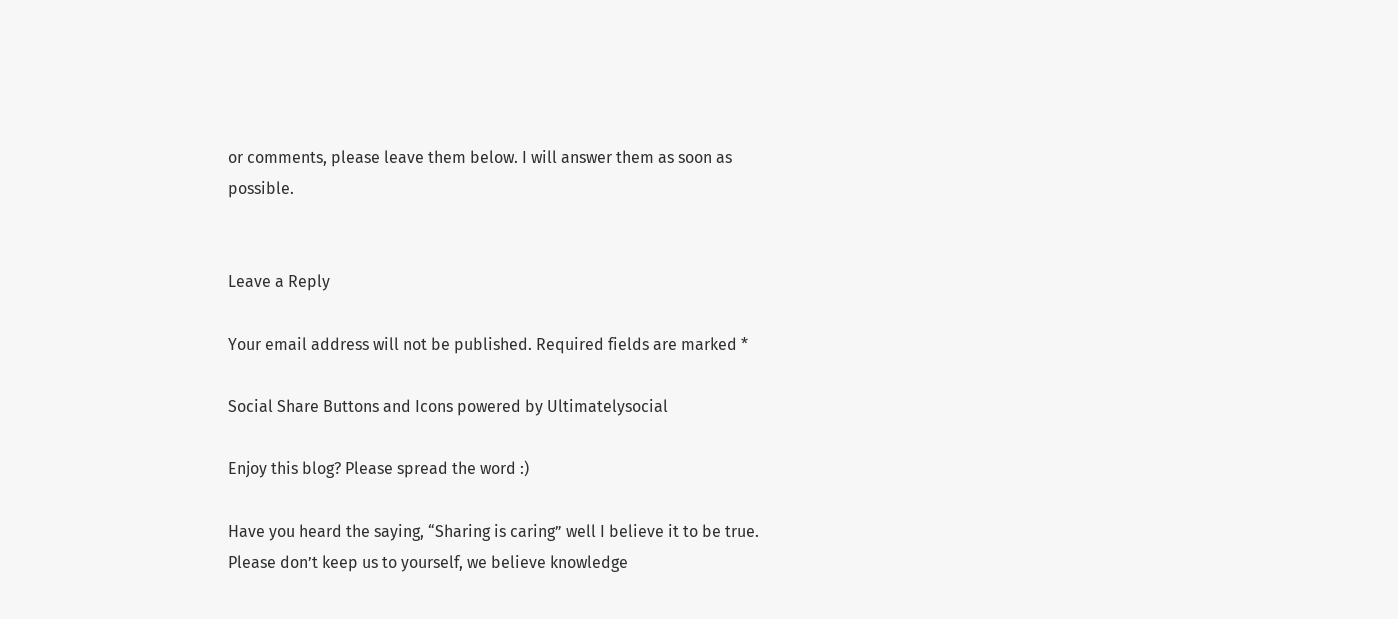or comments, please leave them below. I will answer them as soon as possible.


Leave a Reply

Your email address will not be published. Required fields are marked *

Social Share Buttons and Icons powered by Ultimatelysocial

Enjoy this blog? Please spread the word :)

Have you heard the saying, “Sharing is caring” well I believe it to be true.  Please don’t keep us to yourself, we believe knowledge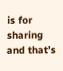is for sharing and that’s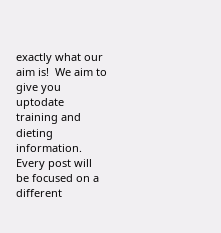exactly what our aim is!  We aim to give you uptodate training and dieting information.  Every post will be focused on a different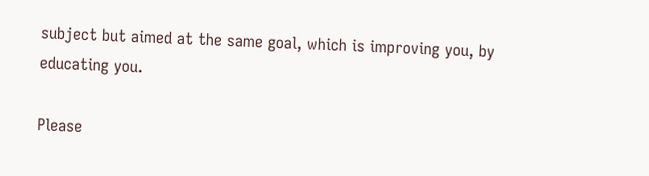subject but aimed at the same goal, which is improving you, by educating you.

Please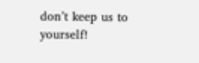don’t keep us to yourself!